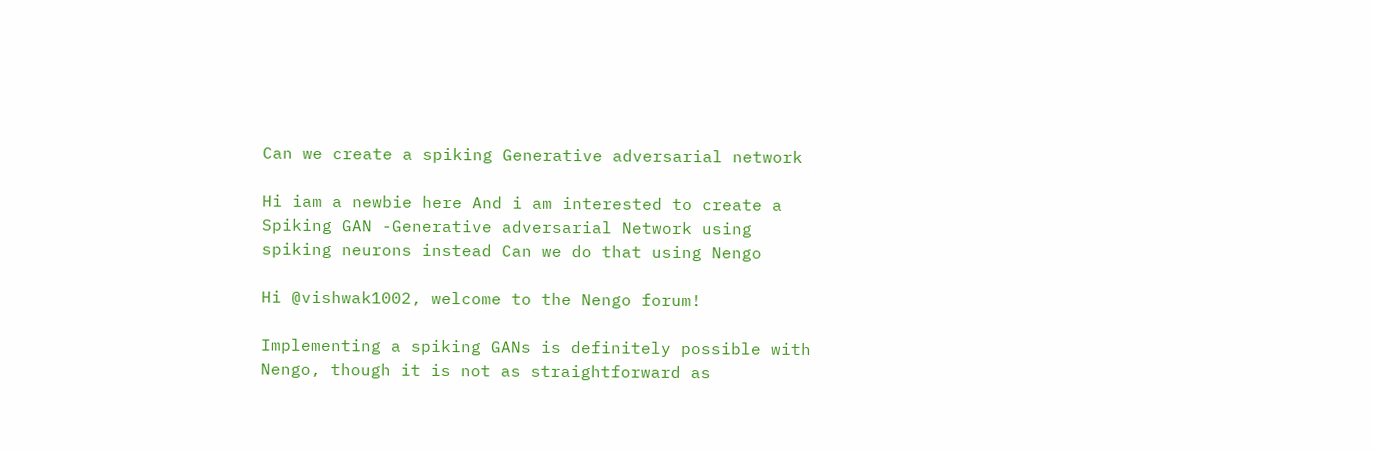Can we create a spiking Generative adversarial network

Hi iam a newbie here And i am interested to create a Spiking GAN -Generative adversarial Network using spiking neurons instead Can we do that using Nengo

Hi @vishwak1002, welcome to the Nengo forum!

Implementing a spiking GANs is definitely possible with Nengo, though it is not as straightforward as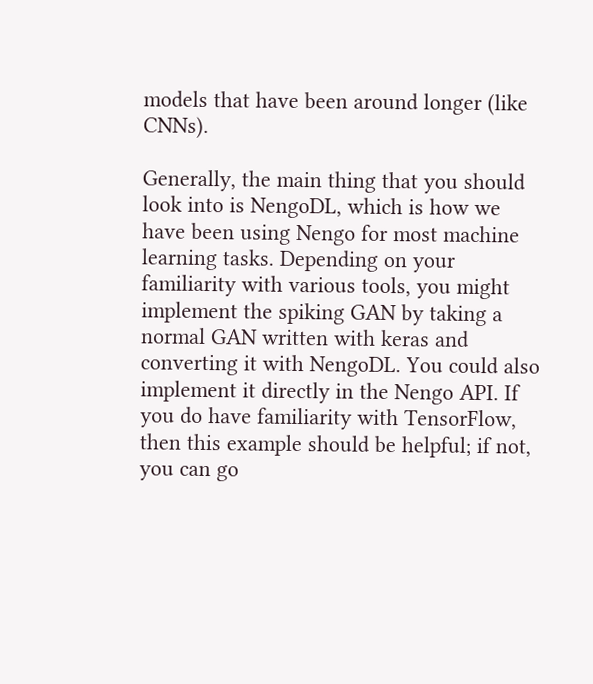models that have been around longer (like CNNs).

Generally, the main thing that you should look into is NengoDL, which is how we have been using Nengo for most machine learning tasks. Depending on your familiarity with various tools, you might implement the spiking GAN by taking a normal GAN written with keras and converting it with NengoDL. You could also implement it directly in the Nengo API. If you do have familiarity with TensorFlow, then this example should be helpful; if not, you can go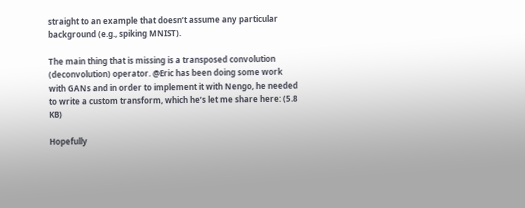straight to an example that doesn’t assume any particular background (e.g., spiking MNIST).

The main thing that is missing is a transposed convolution (deconvolution) operator. @Eric has been doing some work with GANs and in order to implement it with Nengo, he needed to write a custom transform, which he’s let me share here: (5.8 KB)

Hopefully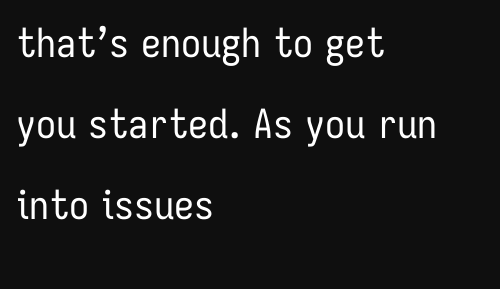that’s enough to get you started. As you run into issues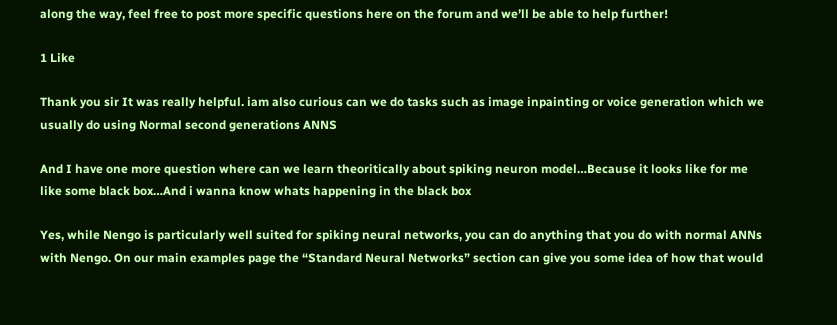along the way, feel free to post more specific questions here on the forum and we’ll be able to help further!

1 Like

Thank you sir It was really helpful. iam also curious can we do tasks such as image inpainting or voice generation which we usually do using Normal second generations ANNS

And I have one more question where can we learn theoritically about spiking neuron model…Because it looks like for me like some black box…And i wanna know whats happening in the black box

Yes, while Nengo is particularly well suited for spiking neural networks, you can do anything that you do with normal ANNs with Nengo. On our main examples page the “Standard Neural Networks” section can give you some idea of how that would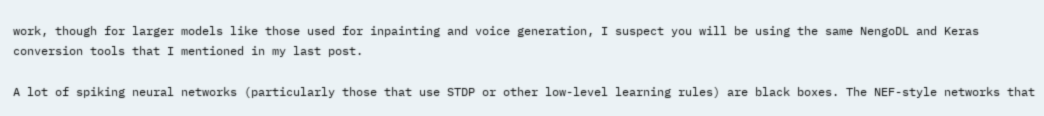work, though for larger models like those used for inpainting and voice generation, I suspect you will be using the same NengoDL and Keras conversion tools that I mentioned in my last post.

A lot of spiking neural networks (particularly those that use STDP or other low-level learning rules) are black boxes. The NEF-style networks that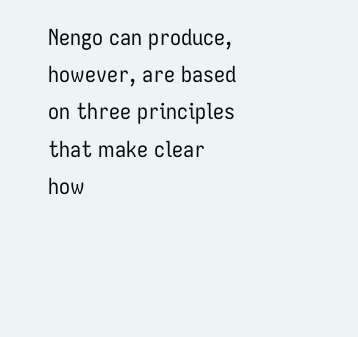Nengo can produce, however, are based on three principles that make clear how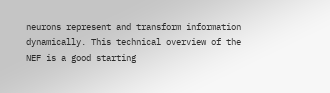neurons represent and transform information dynamically. This technical overview of the NEF is a good starting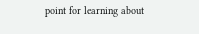point for learning about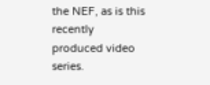the NEF, as is this recently produced video series.